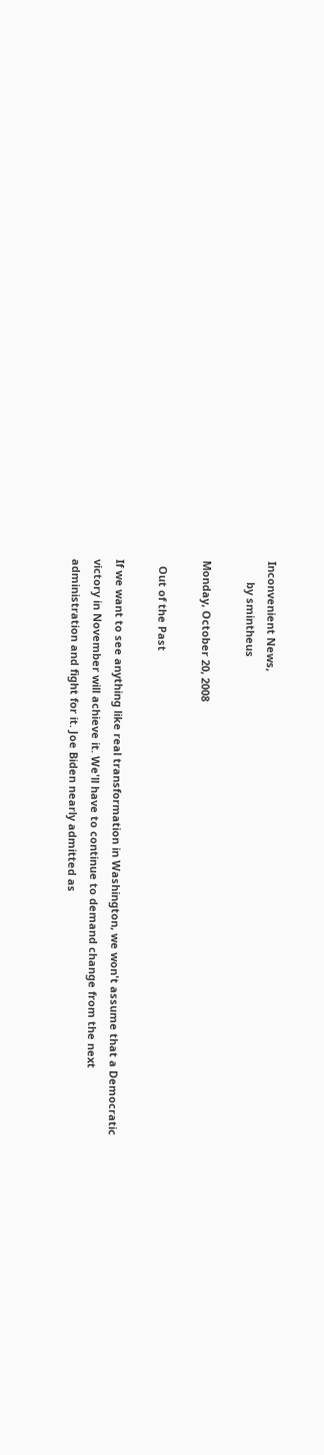Inconvenient News,
       by smintheus

Monday, October 20, 2008

  Out of the Past

If we want to see anything like real transformation in Washington, we won't assume that a Democratic victory in November will achieve it. We'll have to continue to demand change from the next administration and fight for it. Joe Biden nearly admitted as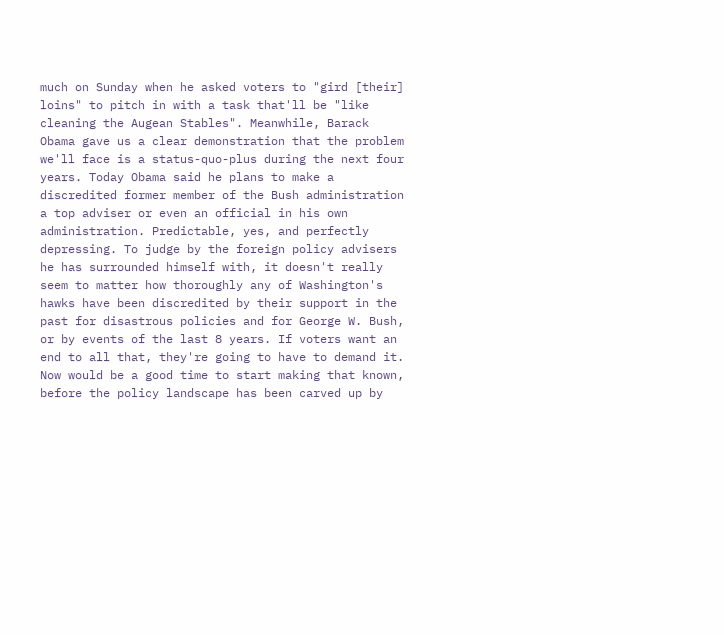much on Sunday when he asked voters to "gird [their] loins" to pitch in with a task that'll be "like cleaning the Augean Stables". Meanwhile, Barack Obama gave us a clear demonstration that the problem we'll face is a status-quo-plus during the next four years. Today Obama said he plans to make a discredited former member of the Bush administration a top adviser or even an official in his own administration. Predictable, yes, and perfectly depressing. To judge by the foreign policy advisers he has surrounded himself with, it doesn't really seem to matter how thoroughly any of Washington's hawks have been discredited by their support in the past for disastrous policies and for George W. Bush, or by events of the last 8 years. If voters want an end to all that, they're going to have to demand it. Now would be a good time to start making that known, before the policy landscape has been carved up by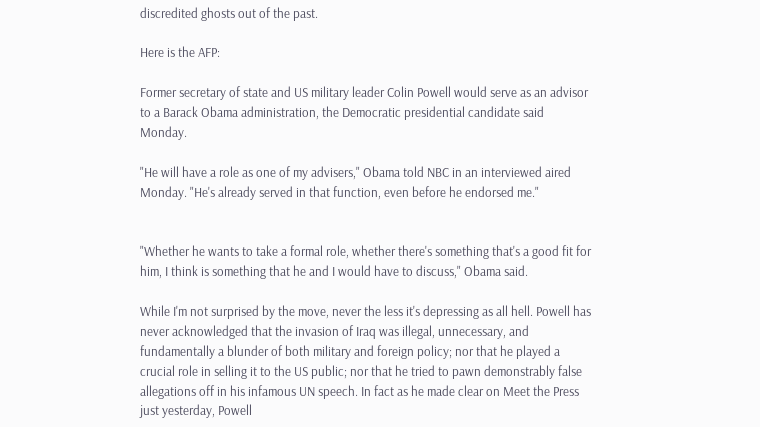discredited ghosts out of the past.

Here is the AFP:

Former secretary of state and US military leader Colin Powell would serve as an advisor to a Barack Obama administration, the Democratic presidential candidate said Monday.

"He will have a role as one of my advisers," Obama told NBC in an interviewed aired Monday. "He's already served in that function, even before he endorsed me."


"Whether he wants to take a formal role, whether there's something that's a good fit for him, I think is something that he and I would have to discuss," Obama said.

While I'm not surprised by the move, never the less it's depressing as all hell. Powell has never acknowledged that the invasion of Iraq was illegal, unnecessary, and fundamentally a blunder of both military and foreign policy; nor that he played a crucial role in selling it to the US public; nor that he tried to pawn demonstrably false allegations off in his infamous UN speech. In fact as he made clear on Meet the Press just yesterday, Powell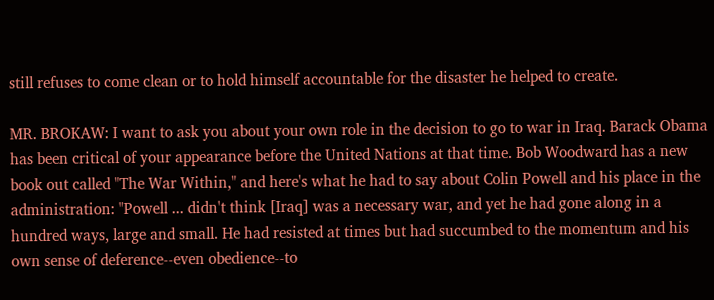still refuses to come clean or to hold himself accountable for the disaster he helped to create.

MR. BROKAW: I want to ask you about your own role in the decision to go to war in Iraq. Barack Obama has been critical of your appearance before the United Nations at that time. Bob Woodward has a new book out called "The War Within," and here's what he had to say about Colin Powell and his place in the administration: "Powell ... didn't think [Iraq] was a necessary war, and yet he had gone along in a hundred ways, large and small. He had resisted at times but had succumbed to the momentum and his own sense of deference--even obedience--to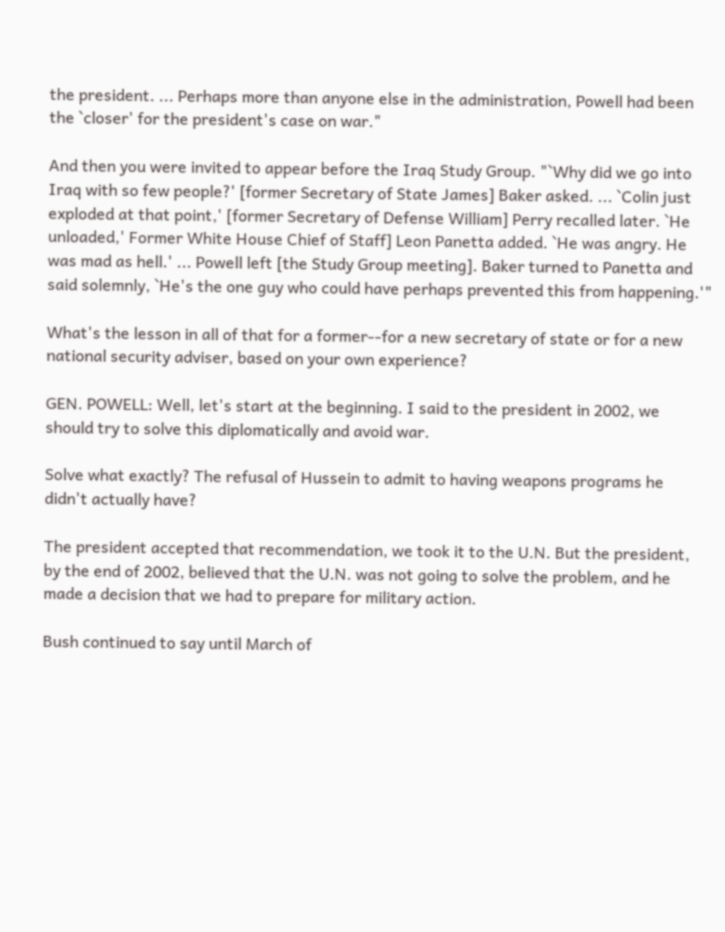the president. ... Perhaps more than anyone else in the administration, Powell had been the `closer' for the president's case on war."

And then you were invited to appear before the Iraq Study Group. "`Why did we go into Iraq with so few people?' [former Secretary of State James] Baker asked. ... `Colin just exploded at that point,' [former Secretary of Defense William] Perry recalled later. `He unloaded,' Former White House Chief of Staff] Leon Panetta added. `He was angry. He was mad as hell.' ... Powell left [the Study Group meeting]. Baker turned to Panetta and said solemnly, `He's the one guy who could have perhaps prevented this from happening.'"

What's the lesson in all of that for a former--for a new secretary of state or for a new national security adviser, based on your own experience?

GEN. POWELL: Well, let's start at the beginning. I said to the president in 2002, we should try to solve this diplomatically and avoid war.

Solve what exactly? The refusal of Hussein to admit to having weapons programs he didn't actually have?

The president accepted that recommendation, we took it to the U.N. But the president, by the end of 2002, believed that the U.N. was not going to solve the problem, and he made a decision that we had to prepare for military action.

Bush continued to say until March of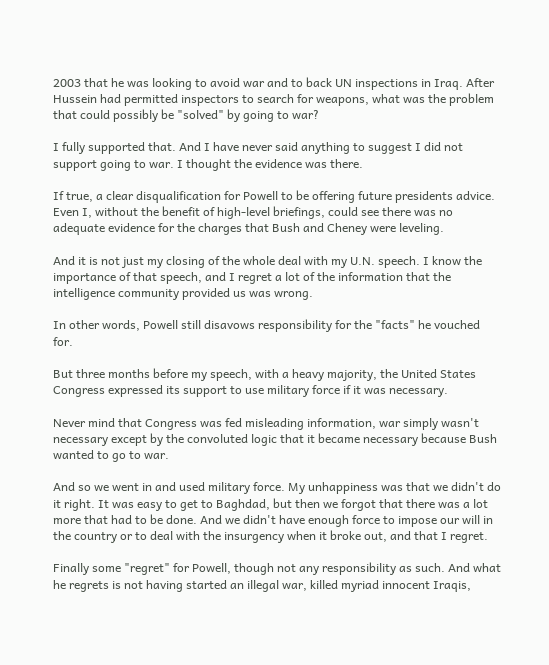2003 that he was looking to avoid war and to back UN inspections in Iraq. After Hussein had permitted inspectors to search for weapons, what was the problem that could possibly be "solved" by going to war?

I fully supported that. And I have never said anything to suggest I did not support going to war. I thought the evidence was there.

If true, a clear disqualification for Powell to be offering future presidents advice. Even I, without the benefit of high-level briefings, could see there was no adequate evidence for the charges that Bush and Cheney were leveling.

And it is not just my closing of the whole deal with my U.N. speech. I know the importance of that speech, and I regret a lot of the information that the intelligence community provided us was wrong.

In other words, Powell still disavows responsibility for the "facts" he vouched for.

But three months before my speech, with a heavy majority, the United States Congress expressed its support to use military force if it was necessary.

Never mind that Congress was fed misleading information, war simply wasn't necessary except by the convoluted logic that it became necessary because Bush wanted to go to war.

And so we went in and used military force. My unhappiness was that we didn't do it right. It was easy to get to Baghdad, but then we forgot that there was a lot more that had to be done. And we didn't have enough force to impose our will in the country or to deal with the insurgency when it broke out, and that I regret.

Finally some "regret" for Powell, though not any responsibility as such. And what he regrets is not having started an illegal war, killed myriad innocent Iraqis,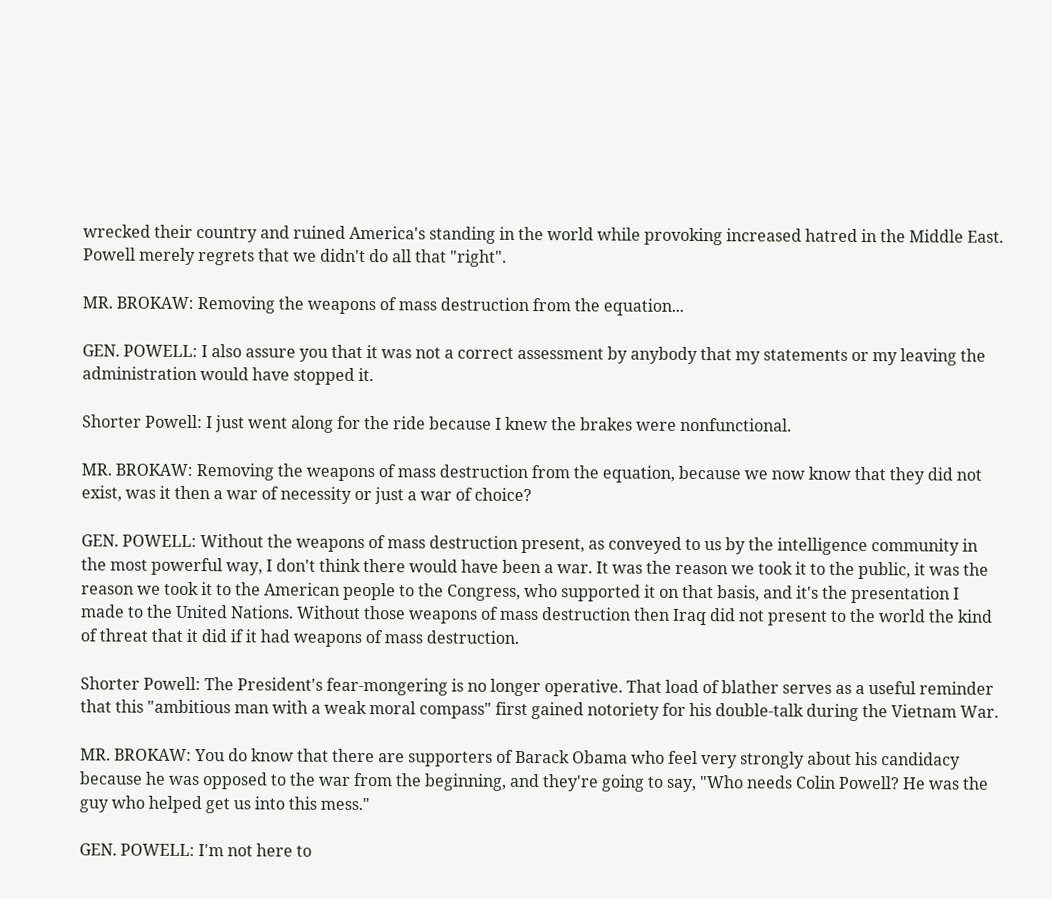wrecked their country and ruined America's standing in the world while provoking increased hatred in the Middle East. Powell merely regrets that we didn't do all that "right".

MR. BROKAW: Removing the weapons of mass destruction from the equation...

GEN. POWELL: I also assure you that it was not a correct assessment by anybody that my statements or my leaving the administration would have stopped it.

Shorter Powell: I just went along for the ride because I knew the brakes were nonfunctional.

MR. BROKAW: Removing the weapons of mass destruction from the equation, because we now know that they did not exist, was it then a war of necessity or just a war of choice?

GEN. POWELL: Without the weapons of mass destruction present, as conveyed to us by the intelligence community in the most powerful way, I don't think there would have been a war. It was the reason we took it to the public, it was the reason we took it to the American people to the Congress, who supported it on that basis, and it's the presentation I made to the United Nations. Without those weapons of mass destruction then Iraq did not present to the world the kind of threat that it did if it had weapons of mass destruction.

Shorter Powell: The President's fear-mongering is no longer operative. That load of blather serves as a useful reminder that this "ambitious man with a weak moral compass" first gained notoriety for his double-talk during the Vietnam War.

MR. BROKAW: You do know that there are supporters of Barack Obama who feel very strongly about his candidacy because he was opposed to the war from the beginning, and they're going to say, "Who needs Colin Powell? He was the guy who helped get us into this mess."

GEN. POWELL: I'm not here to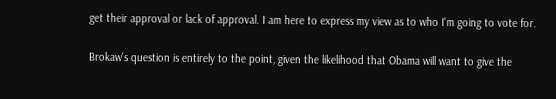get their approval or lack of approval. I am here to express my view as to who I'm going to vote for.

Brokaw's question is entirely to the point, given the likelihood that Obama will want to give the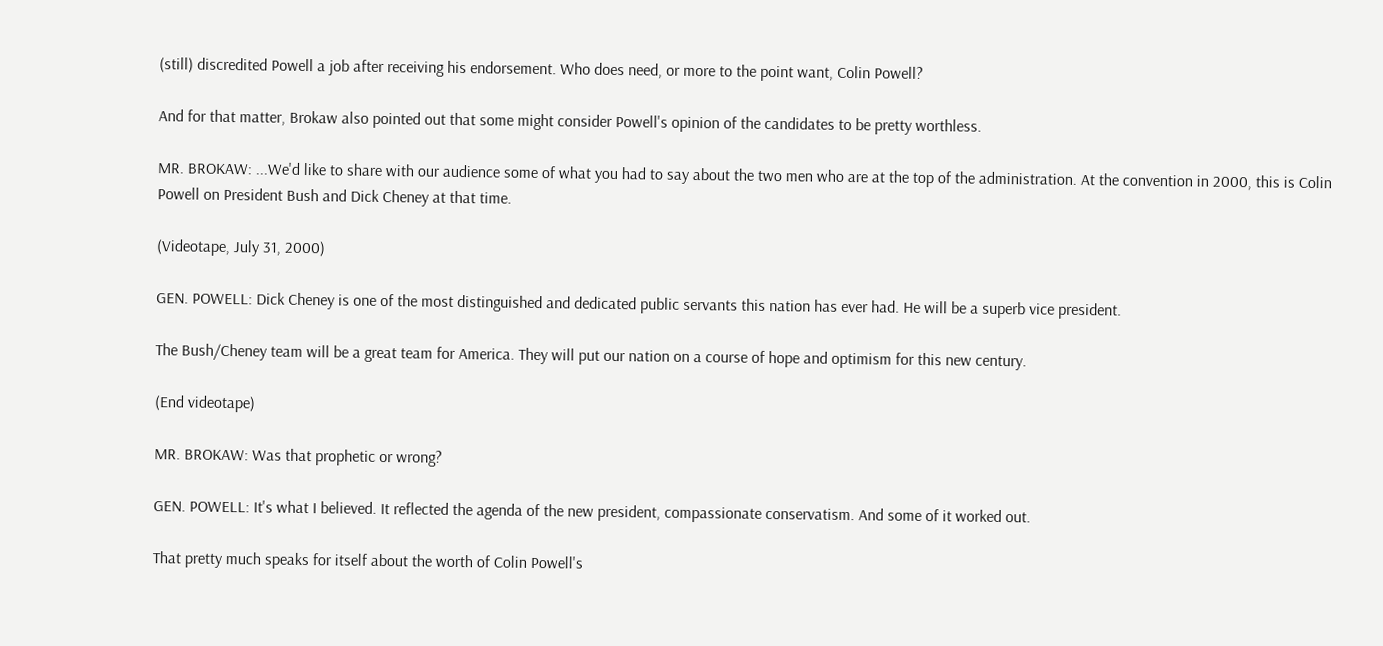(still) discredited Powell a job after receiving his endorsement. Who does need, or more to the point want, Colin Powell?

And for that matter, Brokaw also pointed out that some might consider Powell's opinion of the candidates to be pretty worthless.

MR. BROKAW: ...We'd like to share with our audience some of what you had to say about the two men who are at the top of the administration. At the convention in 2000, this is Colin Powell on President Bush and Dick Cheney at that time.

(Videotape, July 31, 2000)

GEN. POWELL: Dick Cheney is one of the most distinguished and dedicated public servants this nation has ever had. He will be a superb vice president.

The Bush/Cheney team will be a great team for America. They will put our nation on a course of hope and optimism for this new century.

(End videotape)

MR. BROKAW: Was that prophetic or wrong?

GEN. POWELL: It's what I believed. It reflected the agenda of the new president, compassionate conservatism. And some of it worked out.

That pretty much speaks for itself about the worth of Colin Powell's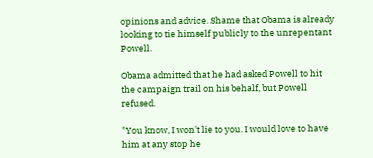opinions and advice. Shame that Obama is already looking to tie himself publicly to the unrepentant Powell.

Obama admitted that he had asked Powell to hit the campaign trail on his behalf, but Powell refused.

"You know, I won't lie to you. I would love to have him at any stop he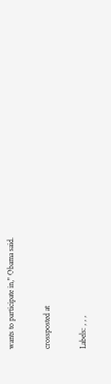wants to participate in," Obama said.

crossposted at

Labels: , , ,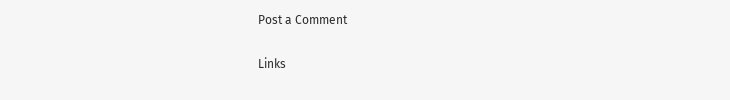Post a Comment

Links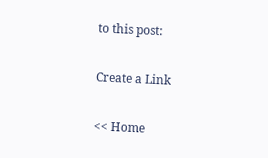to this post:

Create a Link

<< Home